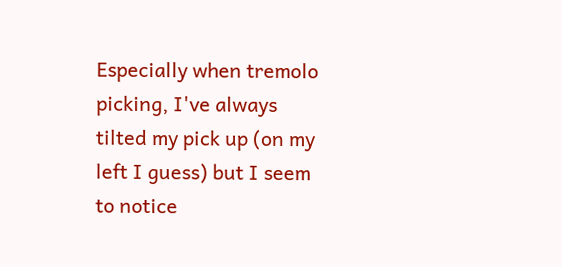Especially when tremolo picking, I've always tilted my pick up (on my left I guess) but I seem to notice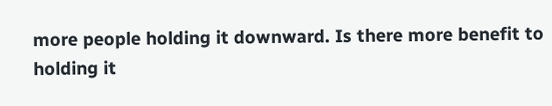more people holding it downward. Is there more benefit to holding it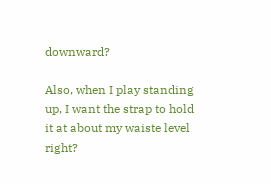downward?

Also, when I play standing up, I want the strap to hold it at about my waiste level right?